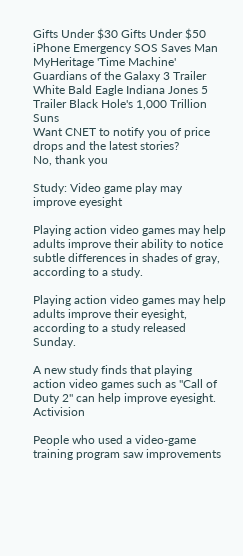Gifts Under $30 Gifts Under $50 iPhone Emergency SOS Saves Man MyHeritage 'Time Machine' Guardians of the Galaxy 3 Trailer White Bald Eagle Indiana Jones 5 Trailer Black Hole's 1,000 Trillion Suns
Want CNET to notify you of price drops and the latest stories?
No, thank you

Study: Video game play may improve eyesight

Playing action video games may help adults improve their ability to notice subtle differences in shades of gray, according to a study.

Playing action video games may help adults improve their eyesight, according to a study released Sunday.

A new study finds that playing action video games such as "Call of Duty 2" can help improve eyesight. Activision

People who used a video-game training program saw improvements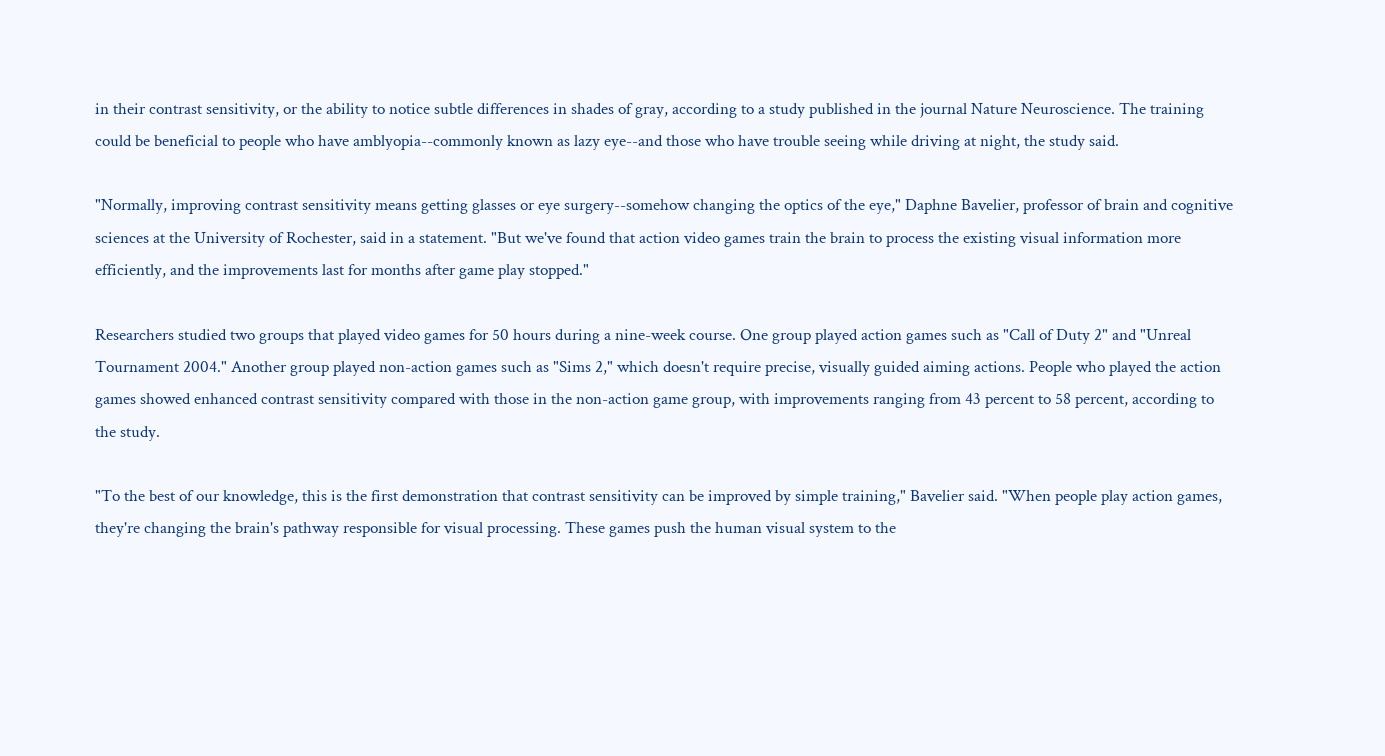in their contrast sensitivity, or the ability to notice subtle differences in shades of gray, according to a study published in the journal Nature Neuroscience. The training could be beneficial to people who have amblyopia--commonly known as lazy eye--and those who have trouble seeing while driving at night, the study said.

"Normally, improving contrast sensitivity means getting glasses or eye surgery--somehow changing the optics of the eye," Daphne Bavelier, professor of brain and cognitive sciences at the University of Rochester, said in a statement. "But we've found that action video games train the brain to process the existing visual information more efficiently, and the improvements last for months after game play stopped."

Researchers studied two groups that played video games for 50 hours during a nine-week course. One group played action games such as "Call of Duty 2" and "Unreal Tournament 2004." Another group played non-action games such as "Sims 2," which doesn't require precise, visually guided aiming actions. People who played the action games showed enhanced contrast sensitivity compared with those in the non-action game group, with improvements ranging from 43 percent to 58 percent, according to the study.

"To the best of our knowledge, this is the first demonstration that contrast sensitivity can be improved by simple training," Bavelier said. "When people play action games, they're changing the brain's pathway responsible for visual processing. These games push the human visual system to the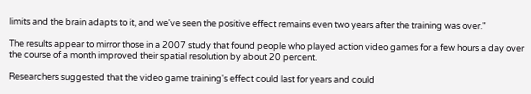limits and the brain adapts to it, and we've seen the positive effect remains even two years after the training was over."

The results appear to mirror those in a 2007 study that found people who played action video games for a few hours a day over the course of a month improved their spatial resolution by about 20 percent.

Researchers suggested that the video game training's effect could last for years and could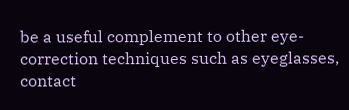be a useful complement to other eye-correction techniques such as eyeglasses, contact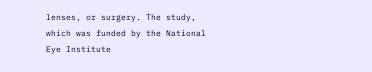lenses, or surgery. The study, which was funded by the National Eye Institute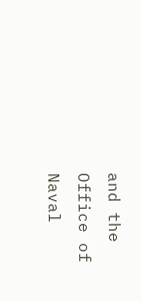and the Office of Naval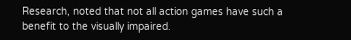Research, noted that not all action games have such a benefit to the visually impaired.